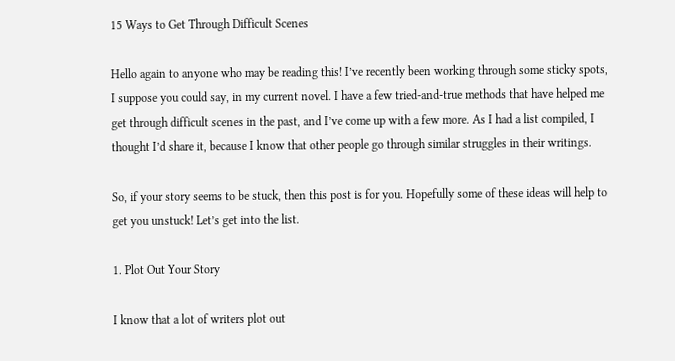15 Ways to Get Through Difficult Scenes

Hello again to anyone who may be reading this! I’ve recently been working through some sticky spots, I suppose you could say, in my current novel. I have a few tried-and-true methods that have helped me get through difficult scenes in the past, and I’ve come up with a few more. As I had a list compiled, I thought I’d share it, because I know that other people go through similar struggles in their writings.

So, if your story seems to be stuck, then this post is for you. Hopefully some of these ideas will help to get you unstuck! Let’s get into the list.

1. Plot Out Your Story

I know that a lot of writers plot out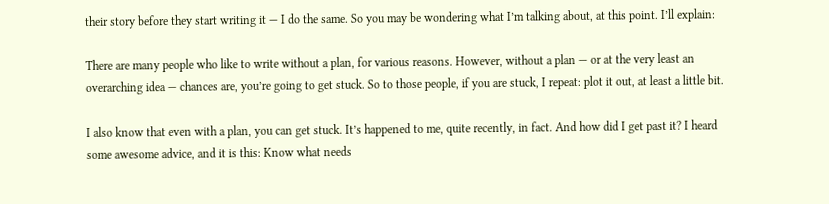their story before they start writing it — I do the same. So you may be wondering what I’m talking about, at this point. I’ll explain:

There are many people who like to write without a plan, for various reasons. However, without a plan — or at the very least an overarching idea — chances are, you’re going to get stuck. So to those people, if you are stuck, I repeat: plot it out, at least a little bit.

I also know that even with a plan, you can get stuck. It’s happened to me, quite recently, in fact. And how did I get past it? I heard some awesome advice, and it is this: Know what needs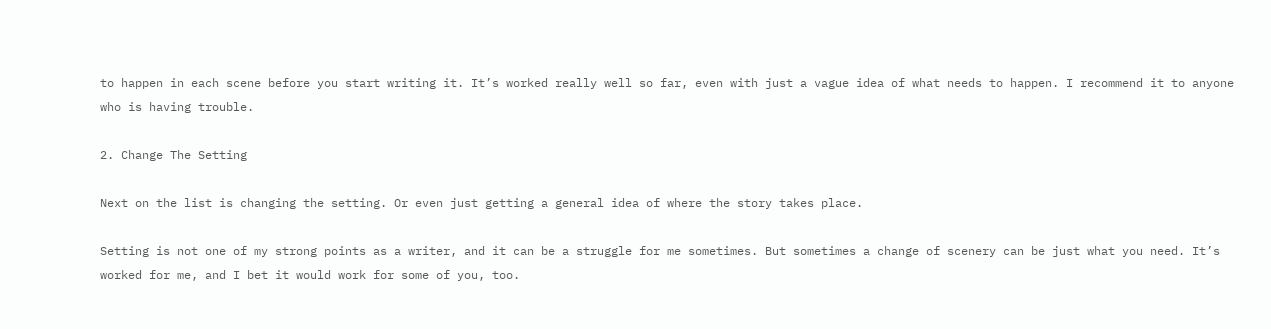to happen in each scene before you start writing it. It’s worked really well so far, even with just a vague idea of what needs to happen. I recommend it to anyone who is having trouble.

2. Change The Setting

Next on the list is changing the setting. Or even just getting a general idea of where the story takes place.

Setting is not one of my strong points as a writer, and it can be a struggle for me sometimes. But sometimes a change of scenery can be just what you need. It’s worked for me, and I bet it would work for some of you, too.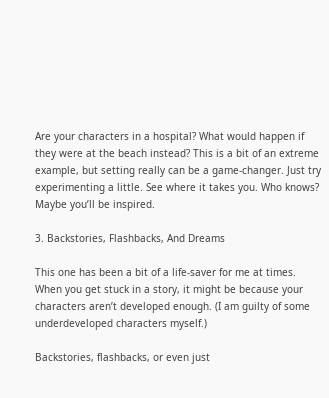Are your characters in a hospital? What would happen if they were at the beach instead? This is a bit of an extreme example, but setting really can be a game-changer. Just try experimenting a little. See where it takes you. Who knows? Maybe you’ll be inspired.

3. Backstories, Flashbacks, And Dreams

This one has been a bit of a life-saver for me at times. When you get stuck in a story, it might be because your characters aren’t developed enough. (I am guilty of some underdeveloped characters myself.)

Backstories, flashbacks, or even just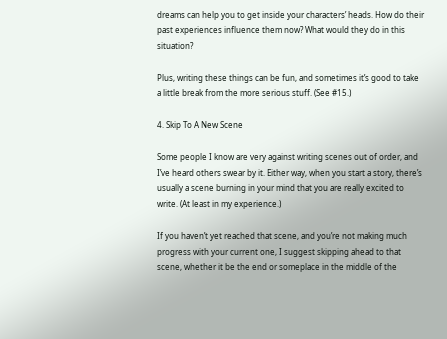dreams can help you to get inside your characters’ heads. How do their past experiences influence them now? What would they do in this situation?

Plus, writing these things can be fun, and sometimes it’s good to take a little break from the more serious stuff. (See #15.)

4. Skip To A New Scene

Some people I know are very against writing scenes out of order, and I’ve heard others swear by it. Either way, when you start a story, there’s usually a scene burning in your mind that you are really excited to write. (At least in my experience.)

If you haven’t yet reached that scene, and you’re not making much progress with your current one, I suggest skipping ahead to that scene, whether it be the end or someplace in the middle of the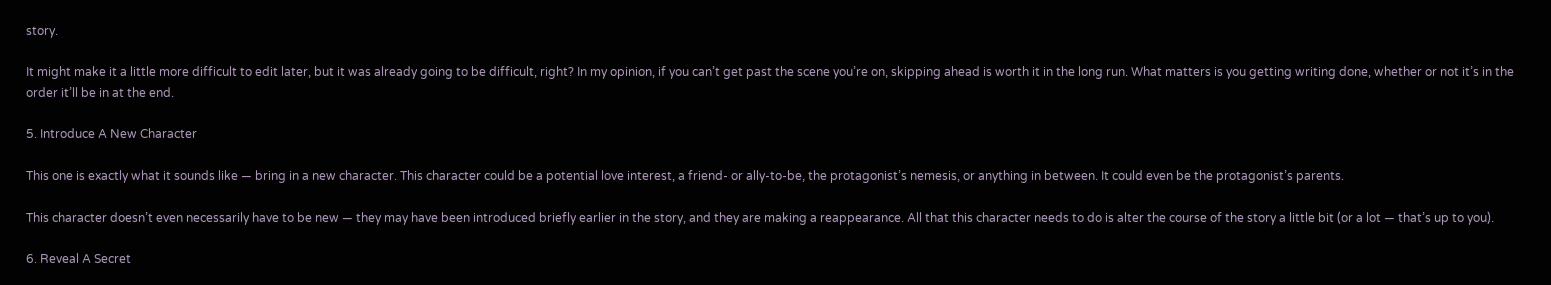story.

It might make it a little more difficult to edit later, but it was already going to be difficult, right? In my opinion, if you can’t get past the scene you’re on, skipping ahead is worth it in the long run. What matters is you getting writing done, whether or not it’s in the order it’ll be in at the end.

5. Introduce A New Character

This one is exactly what it sounds like — bring in a new character. This character could be a potential love interest, a friend- or ally-to-be, the protagonist’s nemesis, or anything in between. It could even be the protagonist’s parents.

This character doesn’t even necessarily have to be new — they may have been introduced briefly earlier in the story, and they are making a reappearance. All that this character needs to do is alter the course of the story a little bit (or a lot — that’s up to you).

6. Reveal A Secret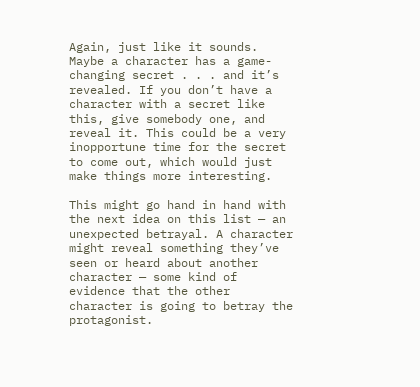Again, just like it sounds. Maybe a character has a game-changing secret . . . and it’s revealed. If you don’t have a character with a secret like this, give somebody one, and reveal it. This could be a very inopportune time for the secret to come out, which would just make things more interesting.

This might go hand in hand with the next idea on this list — an unexpected betrayal. A character might reveal something they’ve seen or heard about another character — some kind of evidence that the other character is going to betray the protagonist.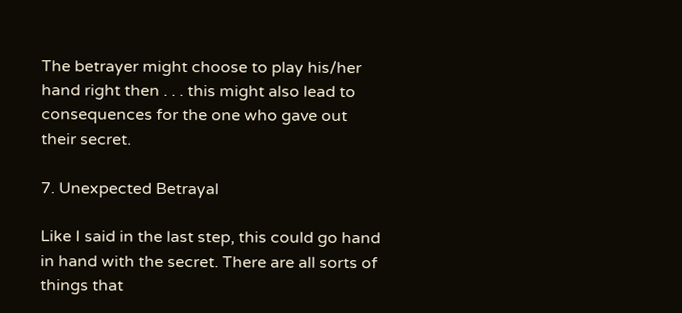The betrayer might choose to play his/her hand right then . . . this might also lead to consequences for the one who gave out their secret.

7. Unexpected Betrayal

Like I said in the last step, this could go hand in hand with the secret. There are all sorts of things that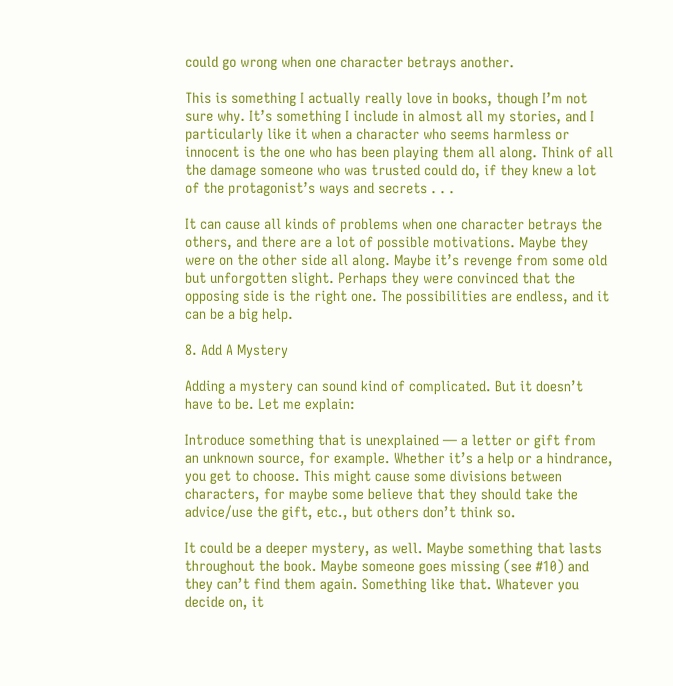could go wrong when one character betrays another.

This is something I actually really love in books, though I’m not sure why. It’s something I include in almost all my stories, and I particularly like it when a character who seems harmless or innocent is the one who has been playing them all along. Think of all the damage someone who was trusted could do, if they knew a lot of the protagonist’s ways and secrets . . .

It can cause all kinds of problems when one character betrays the others, and there are a lot of possible motivations. Maybe they were on the other side all along. Maybe it’s revenge from some old but unforgotten slight. Perhaps they were convinced that the opposing side is the right one. The possibilities are endless, and it can be a big help.

8. Add A Mystery

Adding a mystery can sound kind of complicated. But it doesn’t have to be. Let me explain:

Introduce something that is unexplained — a letter or gift from an unknown source, for example. Whether it’s a help or a hindrance, you get to choose. This might cause some divisions between characters, for maybe some believe that they should take the advice/use the gift, etc., but others don’t think so.

It could be a deeper mystery, as well. Maybe something that lasts throughout the book. Maybe someone goes missing (see #10) and they can’t find them again. Something like that. Whatever you decide on, it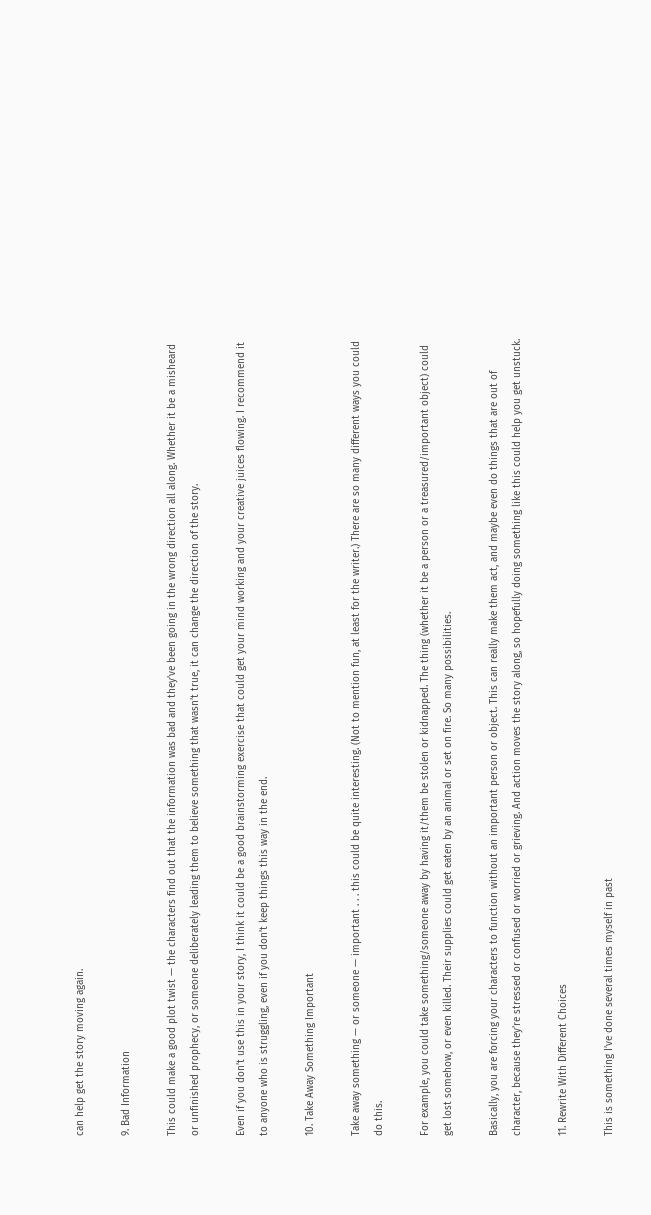can help get the story moving again.

9. Bad Information

This could make a good plot twist — the characters find out that the information was bad and they’ve been going in the wrong direction all along. Whether it be a misheard or unfinished prophecy, or someone deliberately leading them to believe something that wasn’t true, it can change the direction of the story.

Even if you don’t use this in your story, I think it could be a good brainstorming exercise that could get your mind working and your creative juices flowing. I recommend it to anyone who is struggling, even if you don’t keep things this way in the end.

10. Take Away Something Important

Take away something — or someone — important . . . this could be quite interesting. (Not to mention fun, at least for the writer.) There are so many different ways you could do this.

For example, you could take something/someone away by having it/them be stolen or kidnapped. The thing (whether it be a person or a treasured/important object) could get lost somehow, or even killed. Their supplies could get eaten by an animal or set on fire. So many possibilities.

Basically, you are forcing your characters to function without an important person or object. This can really make them act, and maybe even do things that are out of character, because they’re stressed or confused or worried or grieving. And action moves the story along, so hopefully doing something like this could help you get unstuck.

11. Rewrite With Different Choices

This is something I’ve done several times myself in past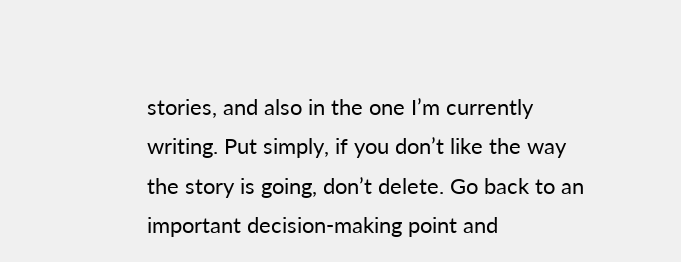stories, and also in the one I’m currently writing. Put simply, if you don’t like the way the story is going, don’t delete. Go back to an important decision-making point and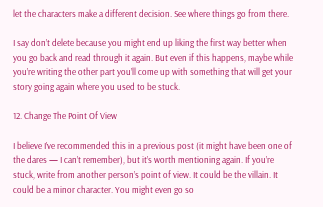let the characters make a different decision. See where things go from there.

I say don’t delete because you might end up liking the first way better when you go back and read through it again. But even if this happens, maybe while you’re writing the other part you’ll come up with something that will get your story going again where you used to be stuck.

12. Change The Point Of View

I believe I’ve recommended this in a previous post (it might have been one of the dares — I can’t remember), but it’s worth mentioning again. If you’re stuck, write from another person’s point of view. It could be the villain. It could be a minor character. You might even go so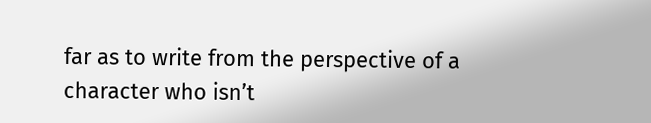far as to write from the perspective of a character who isn’t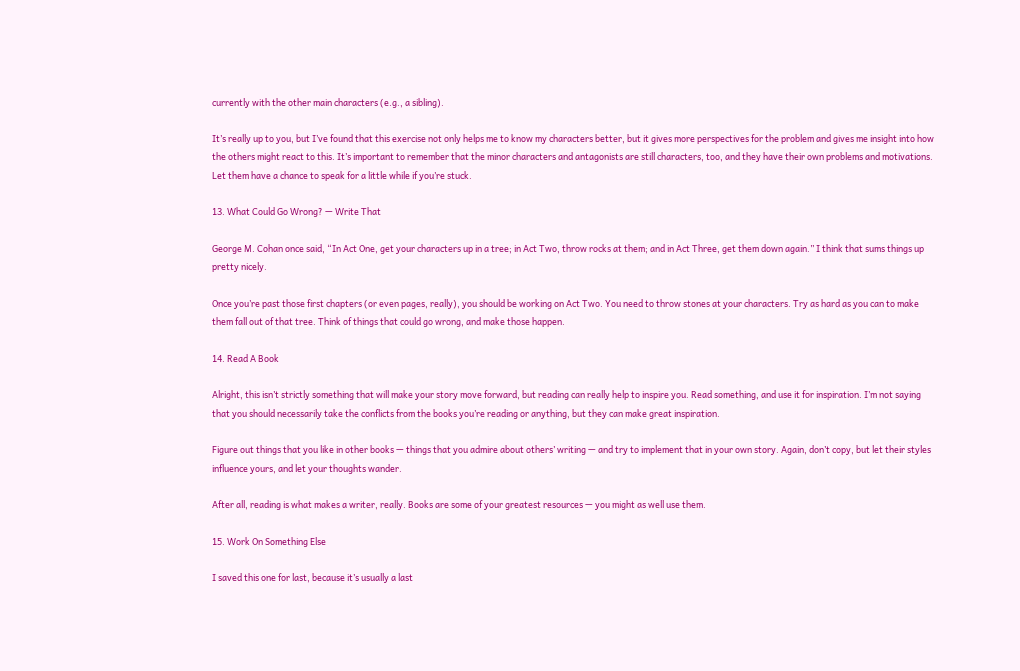currently with the other main characters (e.g., a sibling).

It’s really up to you, but I’ve found that this exercise not only helps me to know my characters better, but it gives more perspectives for the problem and gives me insight into how the others might react to this. It’s important to remember that the minor characters and antagonists are still characters, too, and they have their own problems and motivations. Let them have a chance to speak for a little while if you’re stuck.

13. What Could Go Wrong? — Write That

George M. Cohan once said, “In Act One, get your characters up in a tree; in Act Two, throw rocks at them; and in Act Three, get them down again.” I think that sums things up pretty nicely.

Once you’re past those first chapters (or even pages, really), you should be working on Act Two. You need to throw stones at your characters. Try as hard as you can to make them fall out of that tree. Think of things that could go wrong, and make those happen.

14. Read A Book

Alright, this isn’t strictly something that will make your story move forward, but reading can really help to inspire you. Read something, and use it for inspiration. I’m not saying that you should necessarily take the conflicts from the books you’re reading or anything, but they can make great inspiration.

Figure out things that you like in other books — things that you admire about others’ writing — and try to implement that in your own story. Again, don’t copy, but let their styles influence yours, and let your thoughts wander.

After all, reading is what makes a writer, really. Books are some of your greatest resources — you might as well use them.

15. Work On Something Else

I saved this one for last, because it’s usually a last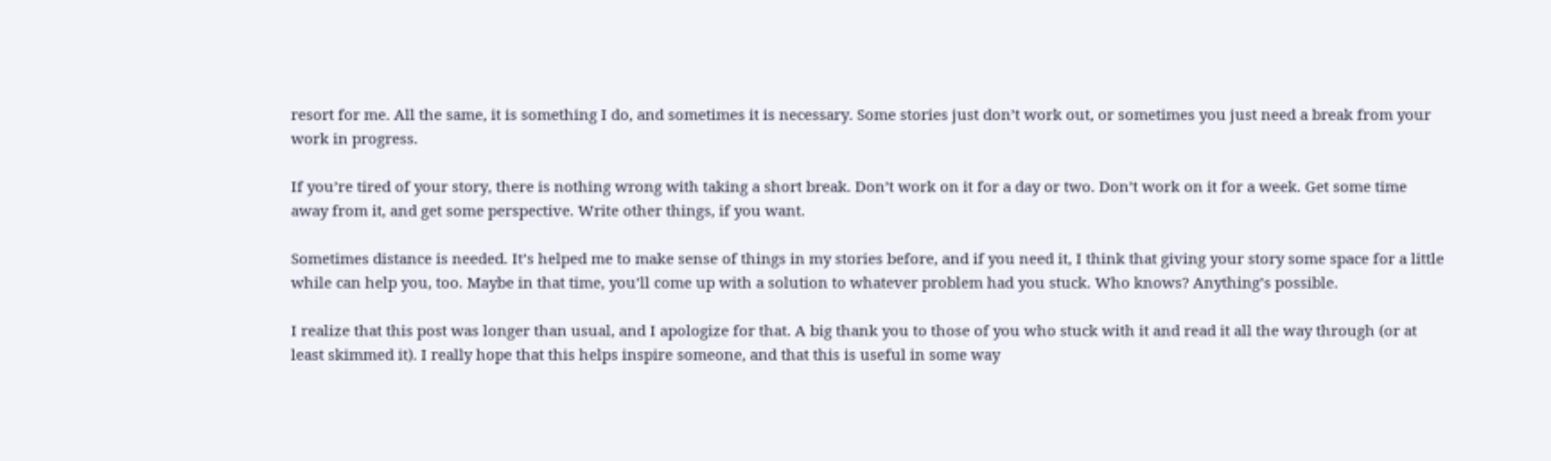resort for me. All the same, it is something I do, and sometimes it is necessary. Some stories just don’t work out, or sometimes you just need a break from your work in progress.

If you’re tired of your story, there is nothing wrong with taking a short break. Don’t work on it for a day or two. Don’t work on it for a week. Get some time away from it, and get some perspective. Write other things, if you want.

Sometimes distance is needed. It’s helped me to make sense of things in my stories before, and if you need it, I think that giving your story some space for a little while can help you, too. Maybe in that time, you’ll come up with a solution to whatever problem had you stuck. Who knows? Anything’s possible.

I realize that this post was longer than usual, and I apologize for that. A big thank you to those of you who stuck with it and read it all the way through (or at least skimmed it). I really hope that this helps inspire someone, and that this is useful in some way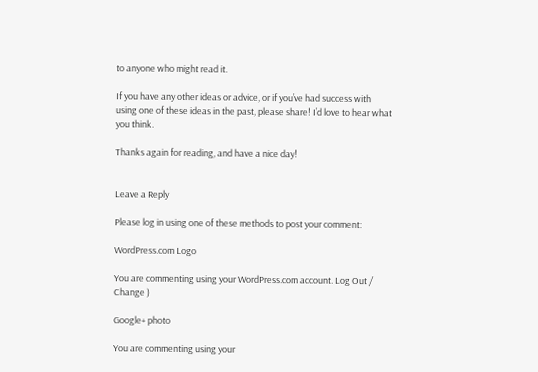to anyone who might read it.

If you have any other ideas or advice, or if you’ve had success with using one of these ideas in the past, please share! I’d love to hear what you think.

Thanks again for reading, and have a nice day!


Leave a Reply

Please log in using one of these methods to post your comment:

WordPress.com Logo

You are commenting using your WordPress.com account. Log Out /  Change )

Google+ photo

You are commenting using your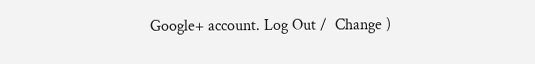Google+ account. Log Out /  Change )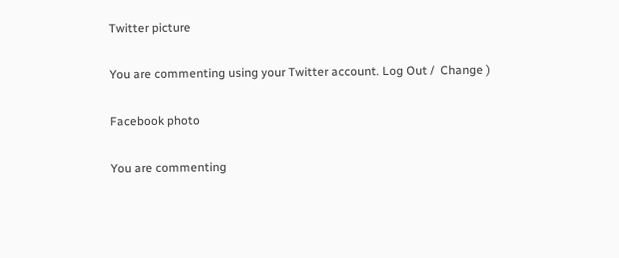Twitter picture

You are commenting using your Twitter account. Log Out /  Change )

Facebook photo

You are commenting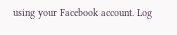using your Facebook account. Log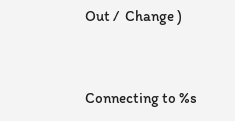Out /  Change )


Connecting to %s